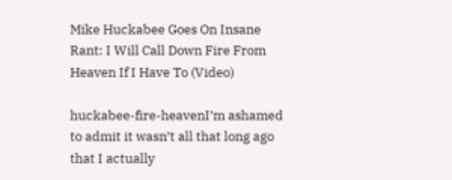Mike Huckabee Goes On Insane Rant: I Will Call Down Fire From Heaven If I Have To (Video)

huckabee-fire-heavenI’m ashamed to admit it wasn’t all that long ago that I actually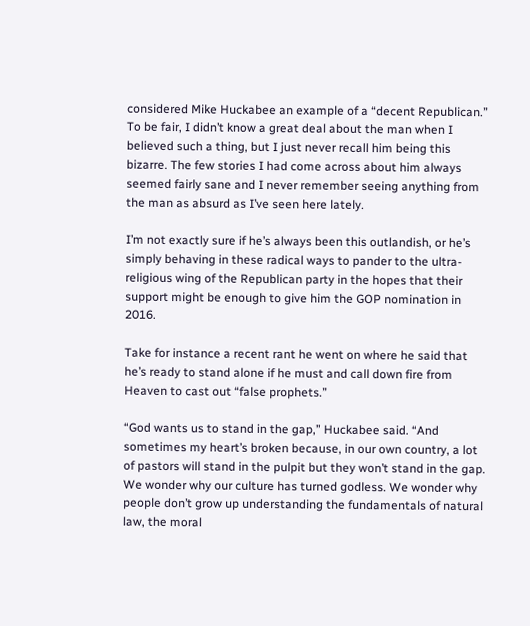considered Mike Huckabee an example of a “decent Republican.” To be fair, I didn’t know a great deal about the man when I believed such a thing, but I just never recall him being this bizarre. The few stories I had come across about him always seemed fairly sane and I never remember seeing anything from the man as absurd as I’ve seen here lately.

I’m not exactly sure if he’s always been this outlandish, or he’s simply behaving in these radical ways to pander to the ultra-religious wing of the Republican party in the hopes that their support might be enough to give him the GOP nomination in 2016.

Take for instance a recent rant he went on where he said that he’s ready to stand alone if he must and call down fire from Heaven to cast out “false prophets.”

“God wants us to stand in the gap,” Huckabee said. “And sometimes my heart’s broken because, in our own country, a lot of pastors will stand in the pulpit but they won’t stand in the gap. We wonder why our culture has turned godless. We wonder why people don’t grow up understanding the fundamentals of natural law, the moral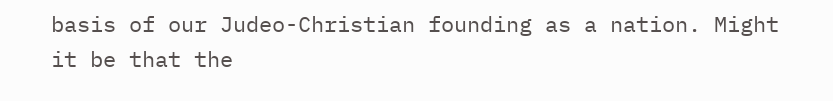basis of our Judeo-Christian founding as a nation. Might it be that the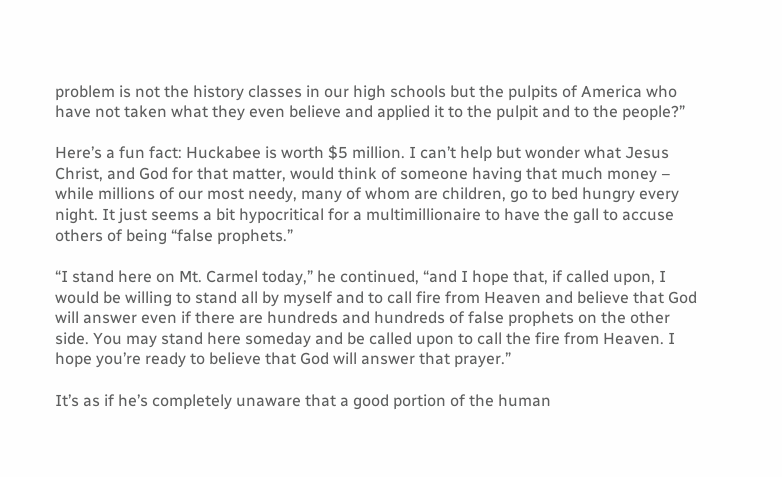problem is not the history classes in our high schools but the pulpits of America who have not taken what they even believe and applied it to the pulpit and to the people?”

Here’s a fun fact: Huckabee is worth $5 million. I can’t help but wonder what Jesus Christ, and God for that matter, would think of someone having that much money – while millions of our most needy, many of whom are children, go to bed hungry every night. It just seems a bit hypocritical for a multimillionaire to have the gall to accuse others of being “false prophets.”

“I stand here on Mt. Carmel today,” he continued, “and I hope that, if called upon, I would be willing to stand all by myself and to call fire from Heaven and believe that God will answer even if there are hundreds and hundreds of false prophets on the other side. You may stand here someday and be called upon to call the fire from Heaven. I hope you’re ready to believe that God will answer that prayer.”

It’s as if he’s completely unaware that a good portion of the human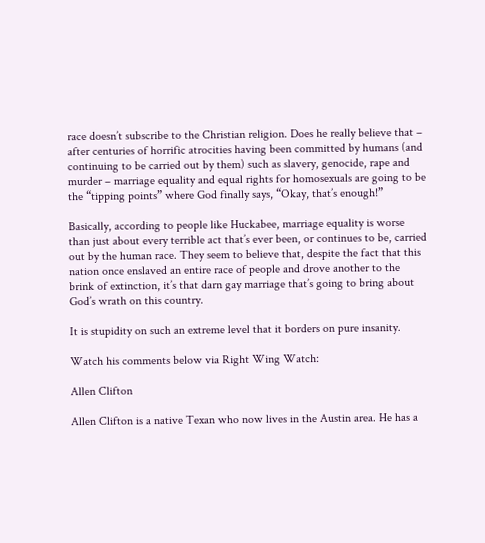race doesn’t subscribe to the Christian religion. Does he really believe that – after centuries of horrific atrocities having been committed by humans (and continuing to be carried out by them) such as slavery, genocide, rape and murder – marriage equality and equal rights for homosexuals are going to be the “tipping points” where God finally says, “Okay, that’s enough!”

Basically, according to people like Huckabee, marriage equality is worse than just about every terrible act that’s ever been, or continues to be, carried out by the human race. They seem to believe that, despite the fact that this nation once enslaved an entire race of people and drove another to the brink of extinction, it’s that darn gay marriage that’s going to bring about God’s wrath on this country.

It is stupidity on such an extreme level that it borders on pure insanity.

Watch his comments below via Right Wing Watch:

Allen Clifton

Allen Clifton is a native Texan who now lives in the Austin area. He has a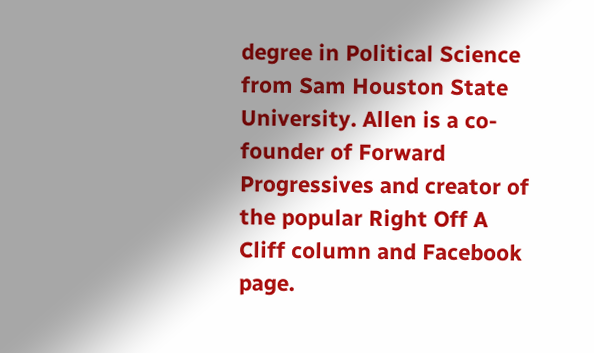degree in Political Science from Sam Houston State University. Allen is a co-founder of Forward Progressives and creator of the popular Right Off A Cliff column and Facebook page.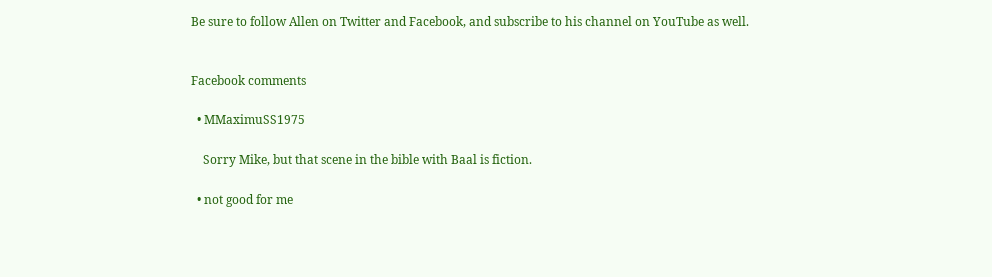Be sure to follow Allen on Twitter and Facebook, and subscribe to his channel on YouTube as well.


Facebook comments

  • MMaximuSS1975

    Sorry Mike, but that scene in the bible with Baal is fiction.

  • not good for me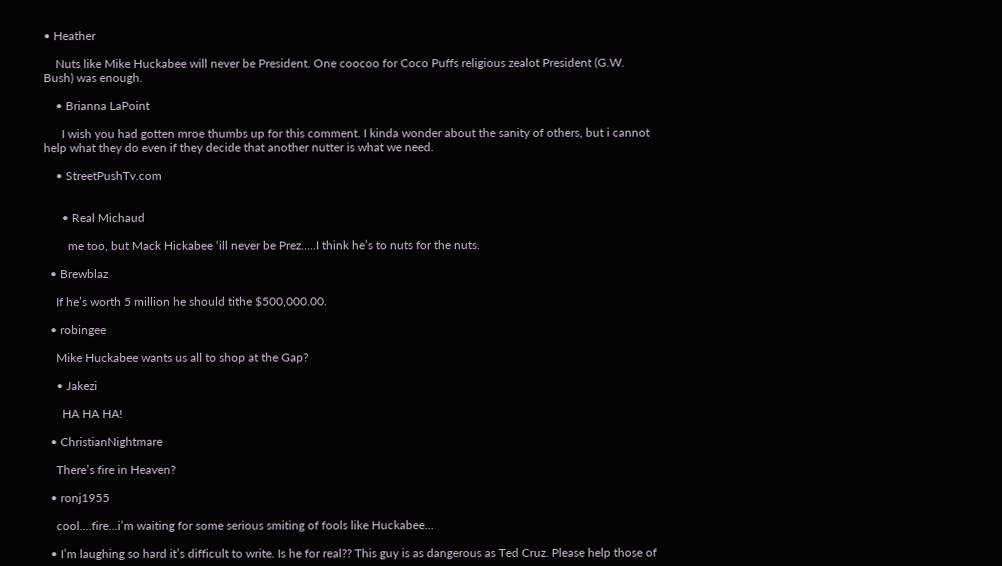• Heather

    Nuts like Mike Huckabee will never be President. One coocoo for Coco Puffs religious zealot President (G.W. Bush) was enough.

    • Brianna LaPoint

      I wish you had gotten mroe thumbs up for this comment. I kinda wonder about the sanity of others, but i cannot help what they do even if they decide that another nutter is what we need.

    • StreetPushTv.com


      • Real Michaud

        me too, but Mack Hickabee ‘ill never be Prez…..I think he’s to nuts for the nuts.

  • Brewblaz

    If he’s worth 5 million he should tithe $500,000.00.

  • robingee

    Mike Huckabee wants us all to shop at the Gap?

    • Jakezi

      HA HA HA!

  • ChristianNightmare

    There’s fire in Heaven?

  • ronj1955

    cool….fire…i’m waiting for some serious smiting of fools like Huckabee…

  • I’m laughing so hard it’s difficult to write. Is he for real?? This guy is as dangerous as Ted Cruz. Please help those of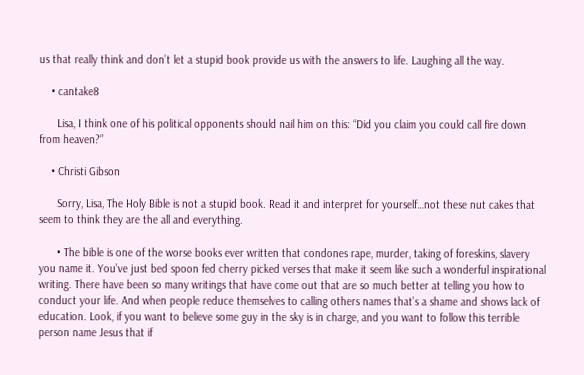us that really think and don’t let a stupid book provide us with the answers to life. Laughing all the way.

    • cantake8

      Lisa, I think one of his political opponents should nail him on this: “Did you claim you could call fire down from heaven?”

    • Christi Gibson

      Sorry, Lisa, The Holy Bible is not a stupid book. Read it and interpret for yourself…not these nut cakes that seem to think they are the all and everything.

      • The bible is one of the worse books ever written that condones rape, murder, taking of foreskins, slavery you name it. You’ve just bed spoon fed cherry picked verses that make it seem like such a wonderful inspirational writing. There have been so many writings that have come out that are so much better at telling you how to conduct your life. And when people reduce themselves to calling others names that’s a shame and shows lack of education. Look, if you want to believe some guy in the sky is in charge, and you want to follow this terrible person name Jesus that if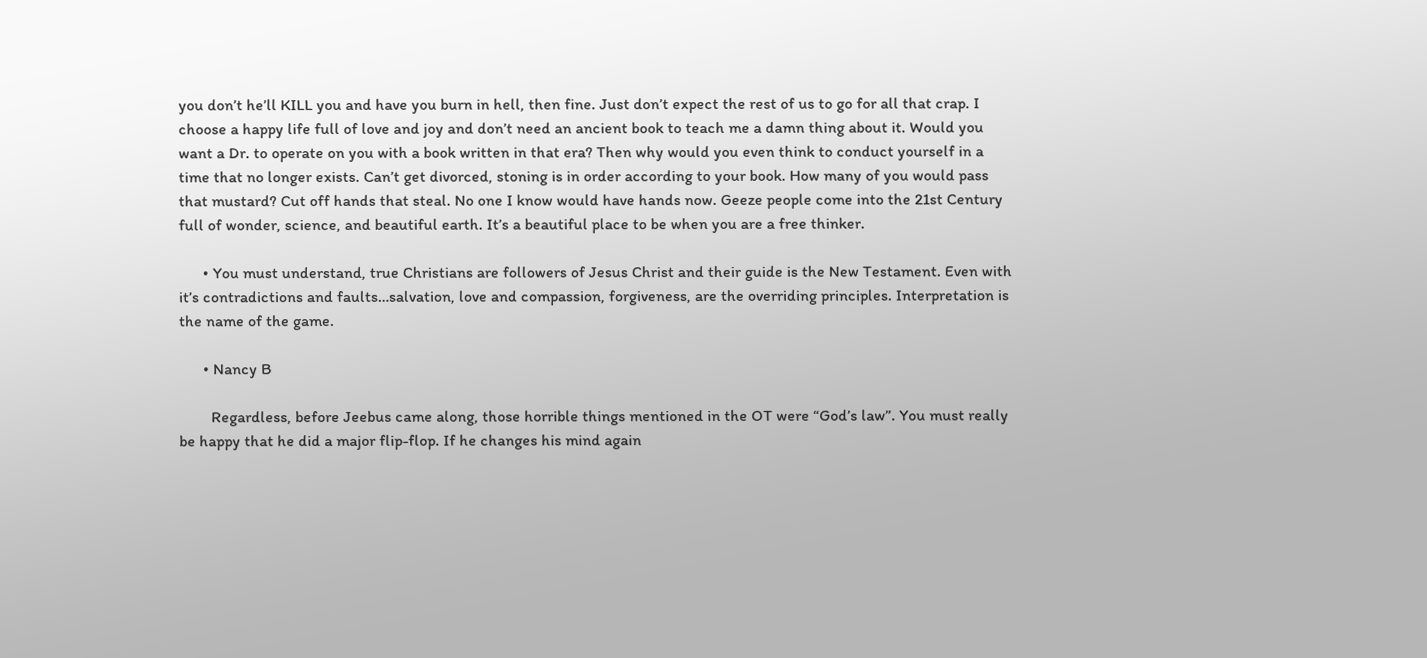you don’t he’ll KILL you and have you burn in hell, then fine. Just don’t expect the rest of us to go for all that crap. I choose a happy life full of love and joy and don’t need an ancient book to teach me a damn thing about it. Would you want a Dr. to operate on you with a book written in that era? Then why would you even think to conduct yourself in a time that no longer exists. Can’t get divorced, stoning is in order according to your book. How many of you would pass that mustard? Cut off hands that steal. No one I know would have hands now. Geeze people come into the 21st Century full of wonder, science, and beautiful earth. It’s a beautiful place to be when you are a free thinker.

      • You must understand, true Christians are followers of Jesus Christ and their guide is the New Testament. Even with it’s contradictions and faults…salvation, love and compassion, forgiveness, are the overriding principles. Interpretation is the name of the game.

      • Nancy B

        Regardless, before Jeebus came along, those horrible things mentioned in the OT were “God’s law”. You must really be happy that he did a major flip-flop. If he changes his mind again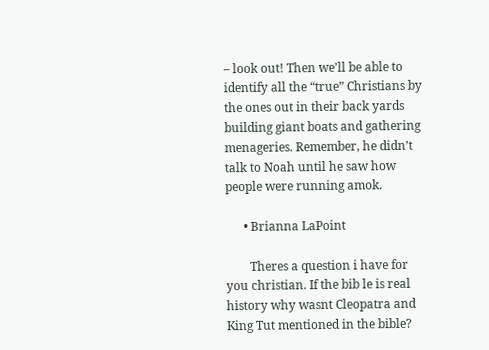– look out! Then we’ll be able to identify all the “true” Christians by the ones out in their back yards building giant boats and gathering menageries. Remember, he didn’t talk to Noah until he saw how people were running amok.

      • Brianna LaPoint

        Theres a question i have for you christian. If the bib le is real history why wasnt Cleopatra and King Tut mentioned in the bible?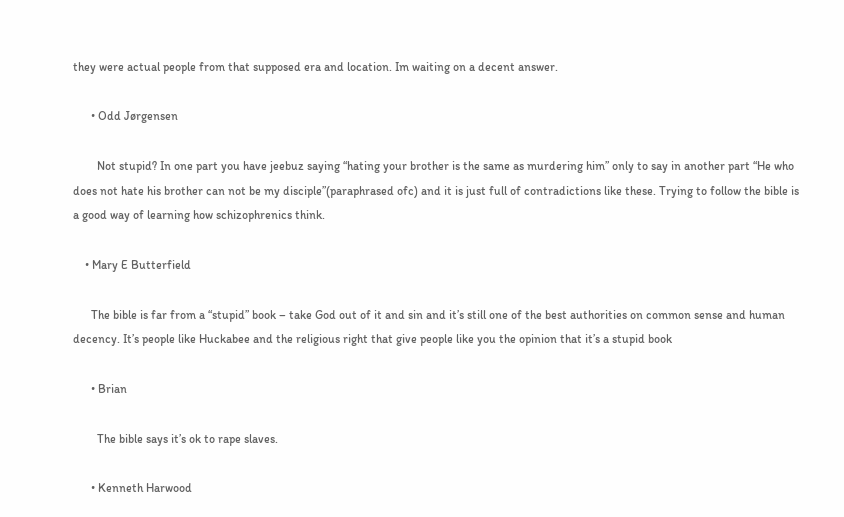they were actual people from that supposed era and location. Im waiting on a decent answer.

      • Odd Jørgensen

        Not stupid? In one part you have jeebuz saying “hating your brother is the same as murdering him” only to say in another part “He who does not hate his brother can not be my disciple”(paraphrased ofc) and it is just full of contradictions like these. Trying to follow the bible is a good way of learning how schizophrenics think.

    • Mary E Butterfield

      The bible is far from a “stupid” book – take God out of it and sin and it’s still one of the best authorities on common sense and human decency. It’s people like Huckabee and the religious right that give people like you the opinion that it’s a stupid book

      • Brian

        The bible says it’s ok to rape slaves.

      • Kenneth Harwood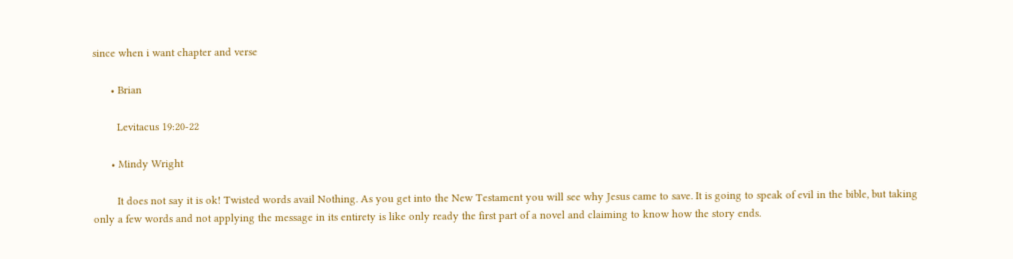since when i want chapter and verse

      • Brian

        Levitacus 19:20-22

      • Mindy Wright

        It does not say it is ok! Twisted words avail Nothing. As you get into the New Testament you will see why Jesus came to save. It is going to speak of evil in the bible, but taking only a few words and not applying the message in its entirety is like only ready the first part of a novel and claiming to know how the story ends.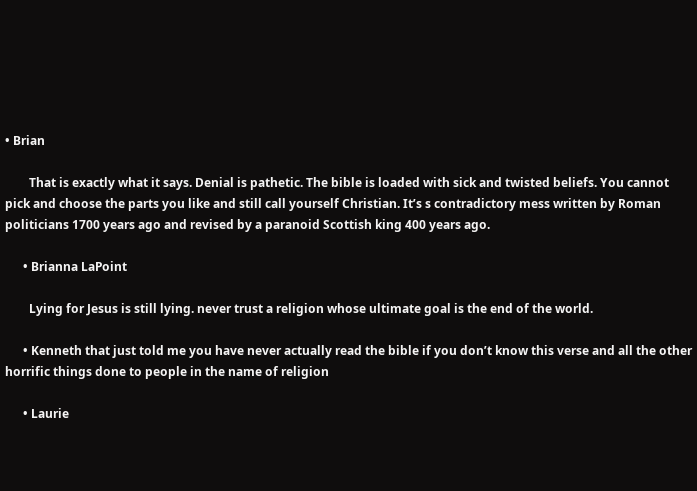• Brian

        That is exactly what it says. Denial is pathetic. The bible is loaded with sick and twisted beliefs. You cannot pick and choose the parts you like and still call yourself Christian. It’s s contradictory mess written by Roman politicians 1700 years ago and revised by a paranoid Scottish king 400 years ago.

      • Brianna LaPoint

        Lying for Jesus is still lying. never trust a religion whose ultimate goal is the end of the world.

      • Kenneth that just told me you have never actually read the bible if you don’t know this verse and all the other horrific things done to people in the name of religion

      • Laurie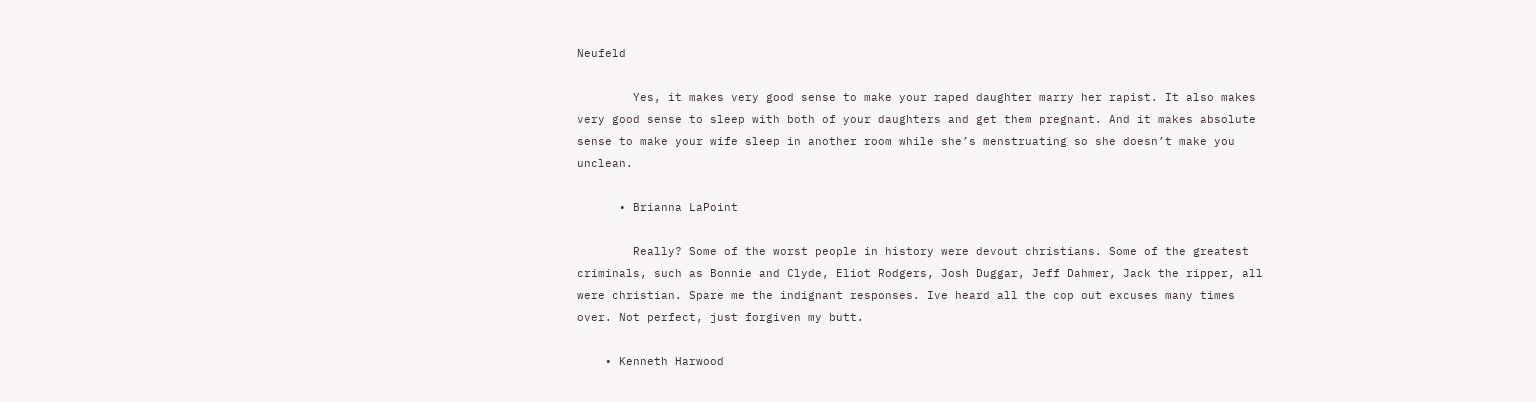Neufeld

        Yes, it makes very good sense to make your raped daughter marry her rapist. It also makes very good sense to sleep with both of your daughters and get them pregnant. And it makes absolute sense to make your wife sleep in another room while she’s menstruating so she doesn’t make you unclean.

      • Brianna LaPoint

        Really? Some of the worst people in history were devout christians. Some of the greatest criminals, such as Bonnie and Clyde, Eliot Rodgers, Josh Duggar, Jeff Dahmer, Jack the ripper, all were christian. Spare me the indignant responses. Ive heard all the cop out excuses many times over. Not perfect, just forgiven my butt.

    • Kenneth Harwood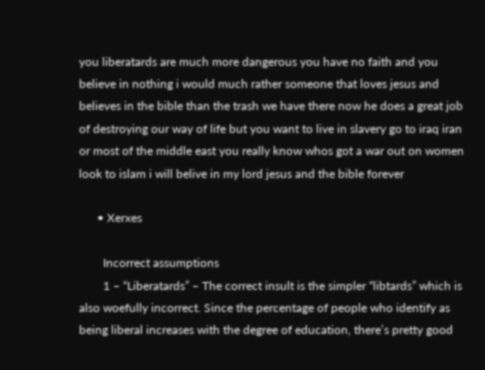you liberatards are much more dangerous you have no faith and you believe in nothing i would much rather someone that loves jesus and believes in the bible than the trash we have there now he does a great job of destroying our way of life but you want to live in slavery go to iraq iran or most of the middle east you really know whos got a war out on women look to islam i will belive in my lord jesus and the bible forever

      • Xerxes

        Incorrect assumptions
        1 – “Liberatards” – The correct insult is the simpler “libtards” which is also woefully incorrect. Since the percentage of people who identify as being liberal increases with the degree of education, there’s pretty good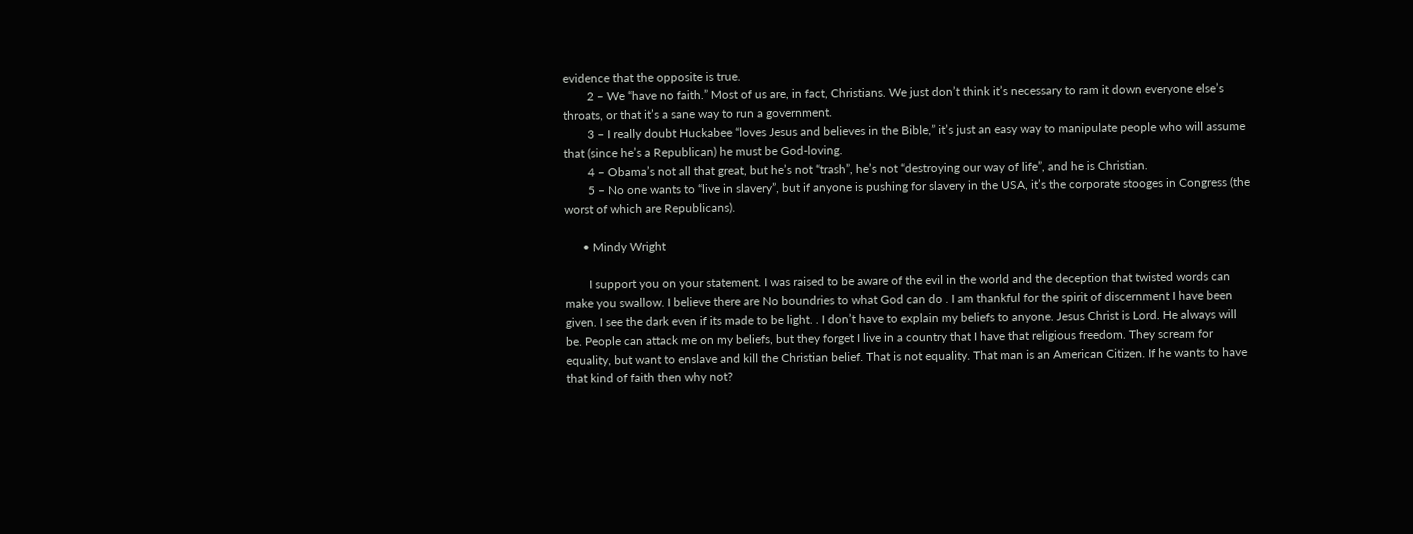evidence that the opposite is true.
        2 – We “have no faith.” Most of us are, in fact, Christians. We just don’t think it’s necessary to ram it down everyone else’s throats, or that it’s a sane way to run a government.
        3 – I really doubt Huckabee “loves Jesus and believes in the Bible,” it’s just an easy way to manipulate people who will assume that (since he’s a Republican) he must be God-loving.
        4 – Obama’s not all that great, but he’s not “trash”, he’s not “destroying our way of life”, and he is Christian.
        5 – No one wants to “live in slavery”, but if anyone is pushing for slavery in the USA, it’s the corporate stooges in Congress (the worst of which are Republicans).

      • Mindy Wright

        I support you on your statement. I was raised to be aware of the evil in the world and the deception that twisted words can make you swallow. I believe there are No boundries to what God can do . I am thankful for the spirit of discernment I have been given. I see the dark even if its made to be light. . I don’t have to explain my beliefs to anyone. Jesus Christ is Lord. He always will be. People can attack me on my beliefs, but they forget I live in a country that I have that religious freedom. They scream for equality, but want to enslave and kill the Christian belief. That is not equality. That man is an American Citizen. If he wants to have that kind of faith then why not?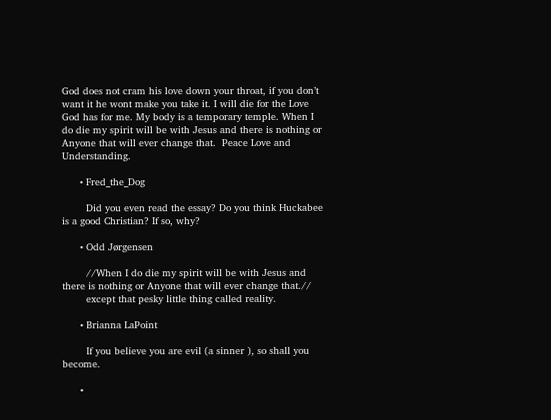God does not cram his love down your throat, if you don’t want it he wont make you take it. I will die for the Love God has for me. My body is a temporary temple. When I do die my spirit will be with Jesus and there is nothing or Anyone that will ever change that.  Peace Love and Understanding.

      • Fred_the_Dog

        Did you even read the essay? Do you think Huckabee is a good Christian? If so, why?

      • Odd Jørgensen

        //When I do die my spirit will be with Jesus and there is nothing or Anyone that will ever change that.//
        except that pesky little thing called reality.

      • Brianna LaPoint

        If you believe you are evil (a sinner ), so shall you become.

      •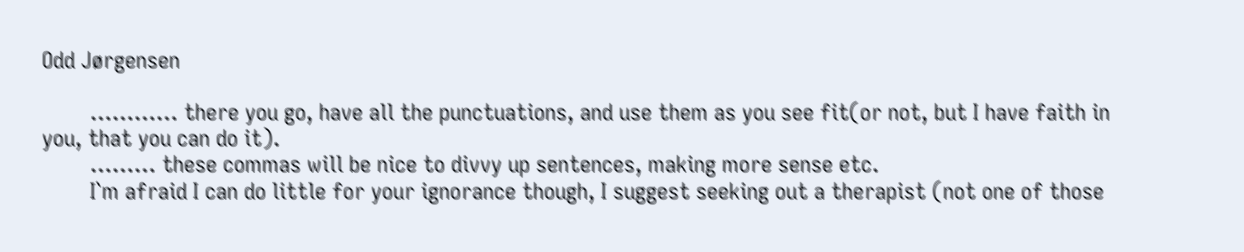Odd Jørgensen

        ………… there you go, have all the punctuations, and use them as you see fit(or not, but I have faith in you, that you can do it).
        ……… these commas will be nice to divvy up sentences, making more sense etc.
        I`m afraid I can do little for your ignorance though, I suggest seeking out a therapist (not one of those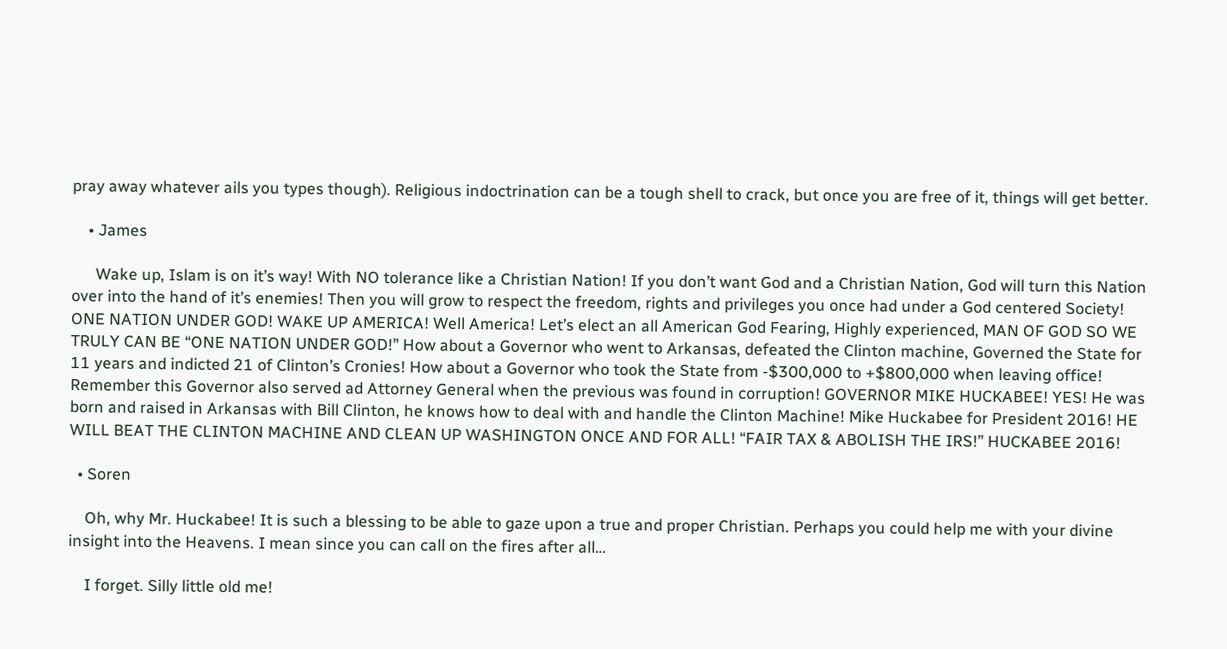pray away whatever ails you types though). Religious indoctrination can be a tough shell to crack, but once you are free of it, things will get better.

    • James

      Wake up, Islam is on it’s way! With NO tolerance like a Christian Nation! If you don’t want God and a Christian Nation, God will turn this Nation over into the hand of it’s enemies! Then you will grow to respect the freedom, rights and privileges you once had under a God centered Society! ONE NATION UNDER GOD! WAKE UP AMERICA! Well America! Let’s elect an all American God Fearing, Highly experienced, MAN OF GOD SO WE TRULY CAN BE “ONE NATION UNDER GOD!” How about a Governor who went to Arkansas, defeated the Clinton machine, Governed the State for 11 years and indicted 21 of Clinton’s Cronies! How about a Governor who took the State from -$300,000 to +$800,000 when leaving office! Remember this Governor also served ad Attorney General when the previous was found in corruption! GOVERNOR MIKE HUCKABEE! YES! He was born and raised in Arkansas with Bill Clinton, he knows how to deal with and handle the Clinton Machine! Mike Huckabee for President 2016! HE WILL BEAT THE CLINTON MACHINE AND CLEAN UP WASHINGTON ONCE AND FOR ALL! “FAIR TAX & ABOLISH THE IRS!” HUCKABEE 2016!

  • Soren

    Oh, why Mr. Huckabee! It is such a blessing to be able to gaze upon a true and proper Christian. Perhaps you could help me with your divine insight into the Heavens. I mean since you can call on the fires after all…

    I forget. Silly little old me!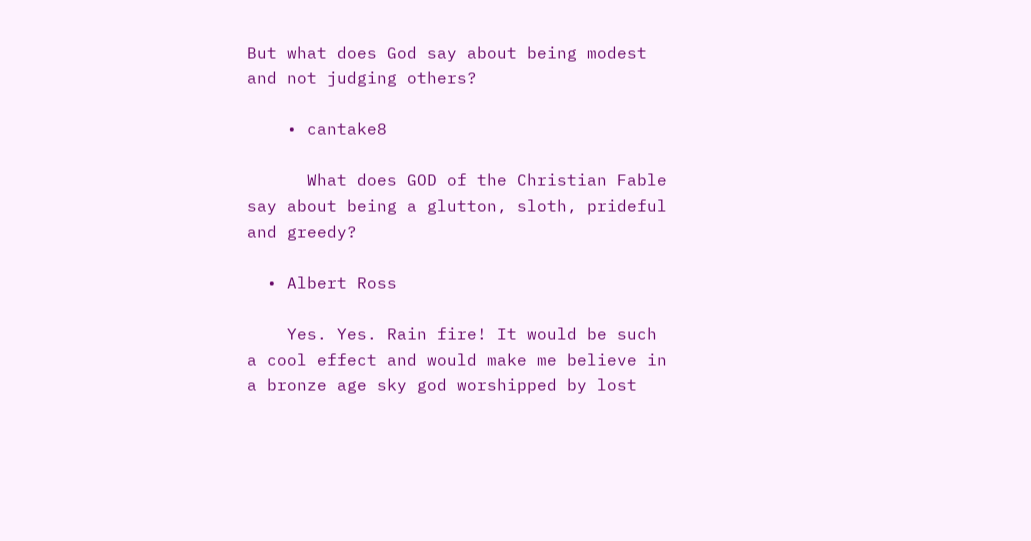But what does God say about being modest and not judging others?

    • cantake8

      What does GOD of the Christian Fable say about being a glutton, sloth, prideful and greedy?

  • Albert Ross

    Yes. Yes. Rain fire! It would be such a cool effect and would make me believe in a bronze age sky god worshipped by lost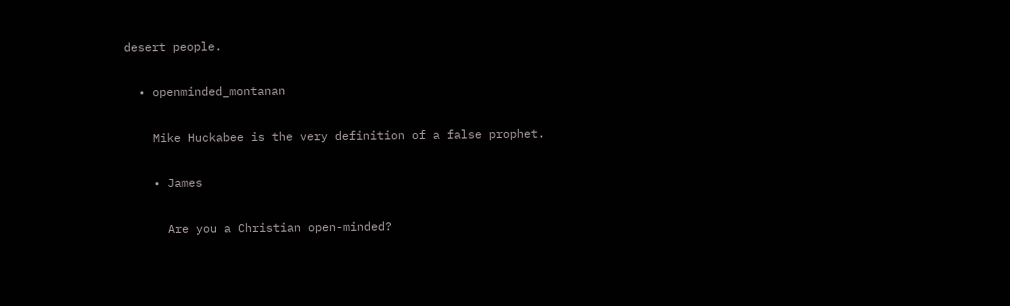desert people.

  • openminded_montanan

    Mike Huckabee is the very definition of a false prophet.

    • James

      Are you a Christian open-minded?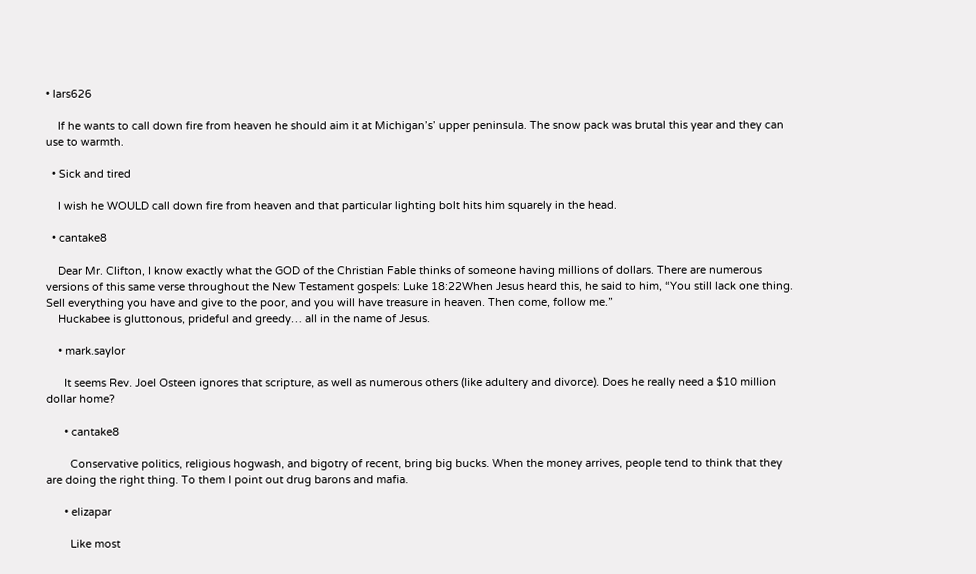• lars626

    If he wants to call down fire from heaven he should aim it at Michigan’s’ upper peninsula. The snow pack was brutal this year and they can use to warmth.

  • Sick and tired

    I wish he WOULD call down fire from heaven and that particular lighting bolt hits him squarely in the head.

  • cantake8

    Dear Mr. Clifton, I know exactly what the GOD of the Christian Fable thinks of someone having millions of dollars. There are numerous versions of this same verse throughout the New Testament gospels: Luke 18:22When Jesus heard this, he said to him, “You still lack one thing. Sell everything you have and give to the poor, and you will have treasure in heaven. Then come, follow me.”
    Huckabee is gluttonous, prideful and greedy… all in the name of Jesus.

    • mark.saylor

      It seems Rev. Joel Osteen ignores that scripture, as well as numerous others (like adultery and divorce). Does he really need a $10 million dollar home?

      • cantake8

        Conservative politics, religious hogwash, and bigotry of recent, bring big bucks. When the money arrives, people tend to think that they are doing the right thing. To them I point out drug barons and mafia.

      • elizapar

        Like most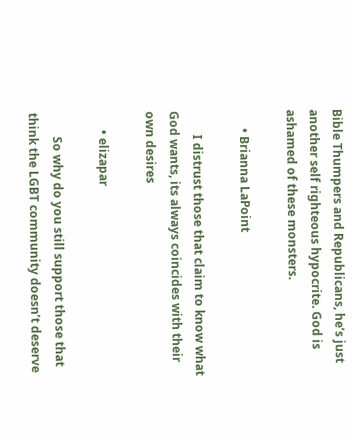Bible Thumpers and Republicans, he’s just another self righteous hypocrite. God is ashamed of these monsters.

      • Brianna LaPoint

        I distrust those that claim to know what God wants, its always coincides with their own desires

      • elizapar

        So why do you still support those that think the LGBT community doesn’t deserve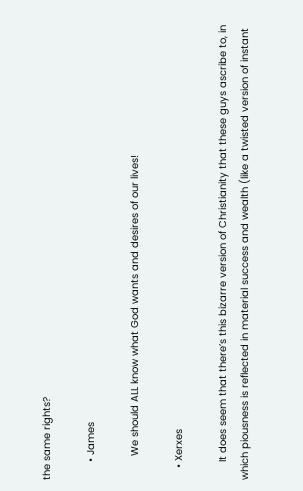the same rights?

      • James

        We should ALL know what God wants and desires of our lives!

    • Xerxes

      It does seem that there’s this bizarre version of Christianity that these guys ascribe to, in which piousness is reflected in material success and wealth (like a twisted version of instant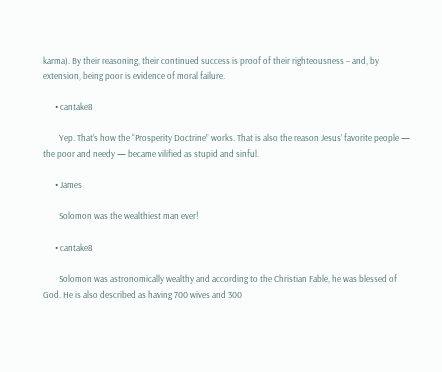karma). By their reasoning, their continued success is proof of their righteousness – and, by extension, being poor is evidence of moral failure.

      • cantake8

        Yep. That’s how the “Prosperity Doctrine” works. That is also the reason Jesus’ favorite people — the poor and needy — became vilified as stupid and sinful.

      • James

        Solomon was the wealthiest man ever!

      • cantake8

        Solomon was astronomically wealthy and according to the Christian Fable, he was blessed of God. He is also described as having 700 wives and 300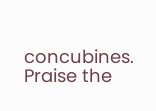concubines. Praise the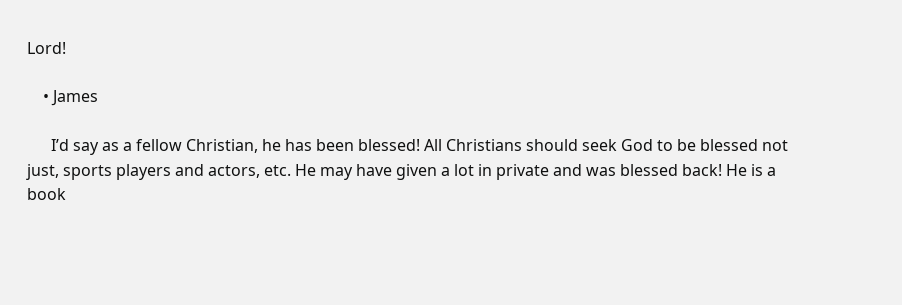Lord!

    • James

      I’d say as a fellow Christian, he has been blessed! All Christians should seek God to be blessed not just, sports players and actors, etc. He may have given a lot in private and was blessed back! He is a book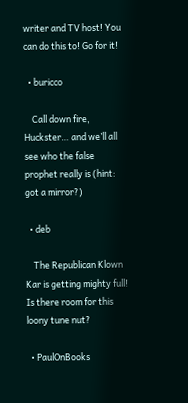writer and TV host! You can do this to! Go for it!

  • buricco

    Call down fire, Huckster… and we’ll all see who the false prophet really is (hint: got a mirror?)

  • deb

    The Republican Klown Kar is getting mighty full! Is there room for this loony tune nut?

  • PaulOnBooks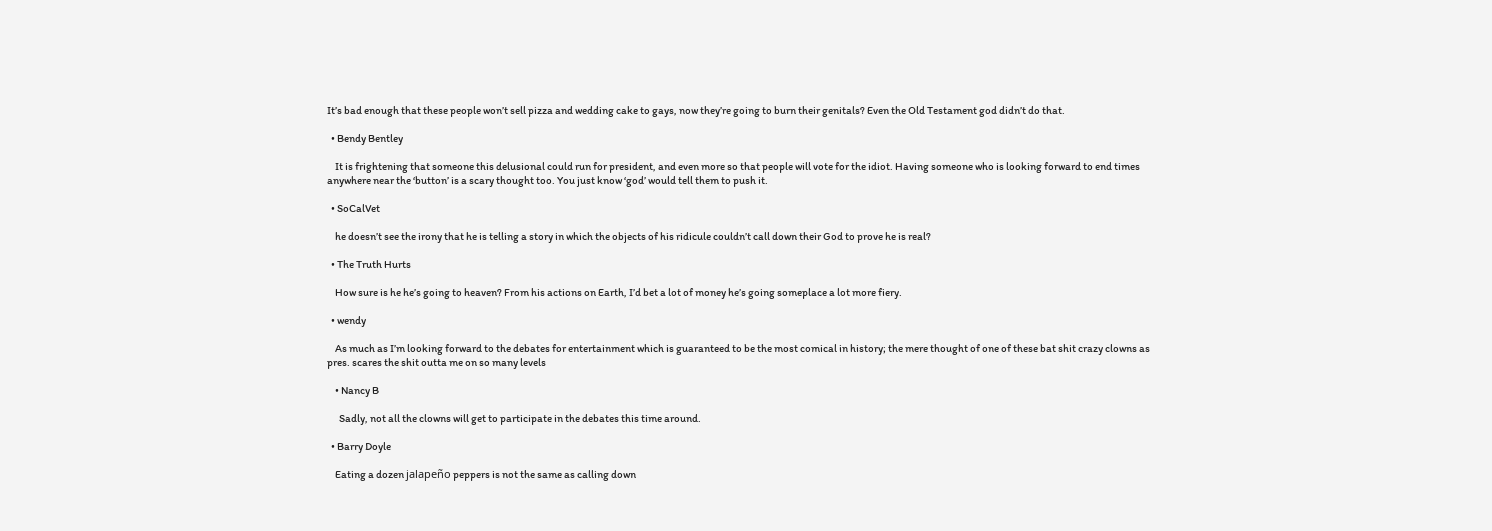It’s bad enough that these people won’t sell pizza and wedding cake to gays, now they’re going to burn their genitals? Even the Old Testament god didn’t do that.

  • Bendy Bentley

    It is frightening that someone this delusional could run for president, and even more so that people will vote for the idiot. Having someone who is looking forward to end times anywhere near the ‘button’ is a scary thought too. You just know ‘god’ would tell them to push it.

  • SoCalVet

    he doesn’t see the irony that he is telling a story in which the objects of his ridicule couldn’t call down their God to prove he is real?

  • The Truth Hurts

    How sure is he he’s going to heaven? From his actions on Earth, I’d bet a lot of money he’s going someplace a lot more fiery.

  • wendy

    As much as I’m looking forward to the debates for entertainment which is guaranteed to be the most comical in history; the mere thought of one of these bat shit crazy clowns as pres. scares the shit outta me on so many levels

    • Nancy B

      Sadly, not all the clowns will get to participate in the debates this time around.

  • Barry Doyle

    Eating a dozen jalapeño peppers is not the same as calling down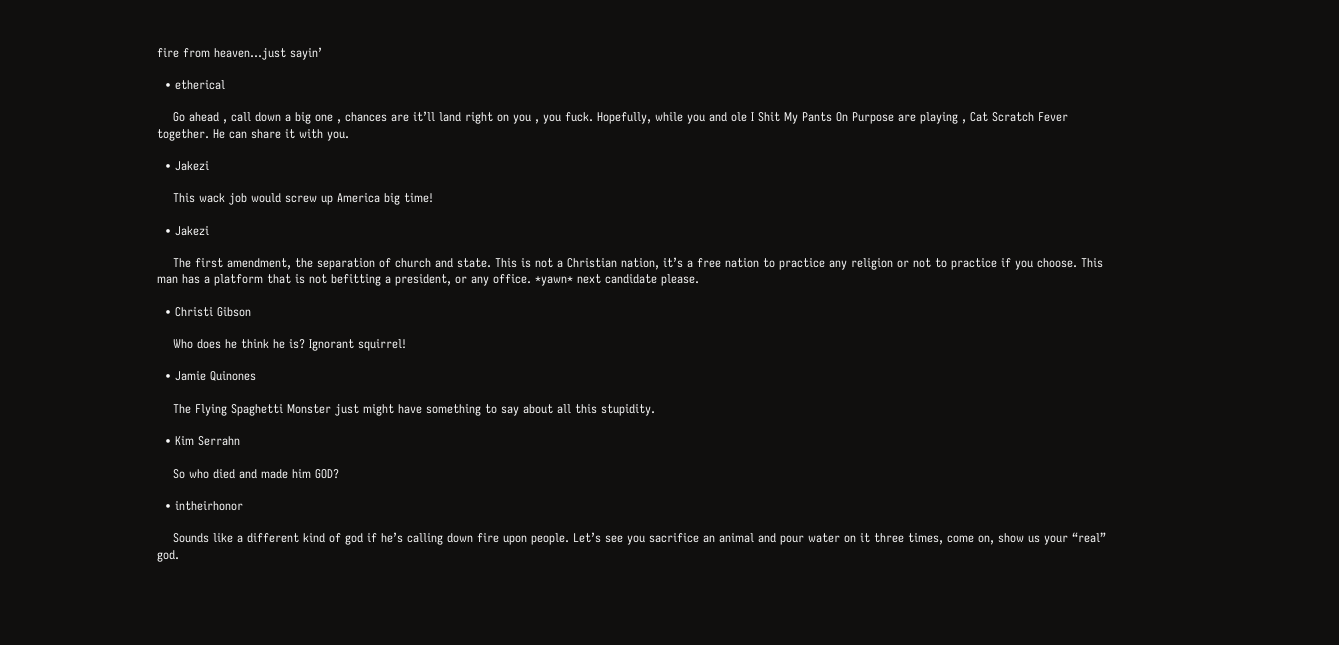fire from heaven…just sayin’

  • etherical

    Go ahead , call down a big one , chances are it’ll land right on you , you fuck. Hopefully, while you and ole I Shit My Pants On Purpose are playing , Cat Scratch Fever together. He can share it with you.

  • Jakezi

    This wack job would screw up America big time!

  • Jakezi

    The first amendment, the separation of church and state. This is not a Christian nation, it’s a free nation to practice any religion or not to practice if you choose. This man has a platform that is not befitting a president, or any office. *yawn* next candidate please.

  • Christi Gibson

    Who does he think he is? Ignorant squirrel!

  • Jamie Quinones

    The Flying Spaghetti Monster just might have something to say about all this stupidity.

  • Kim Serrahn

    So who died and made him GOD?

  • intheirhonor

    Sounds like a different kind of god if he’s calling down fire upon people. Let’s see you sacrifice an animal and pour water on it three times, come on, show us your “real” god.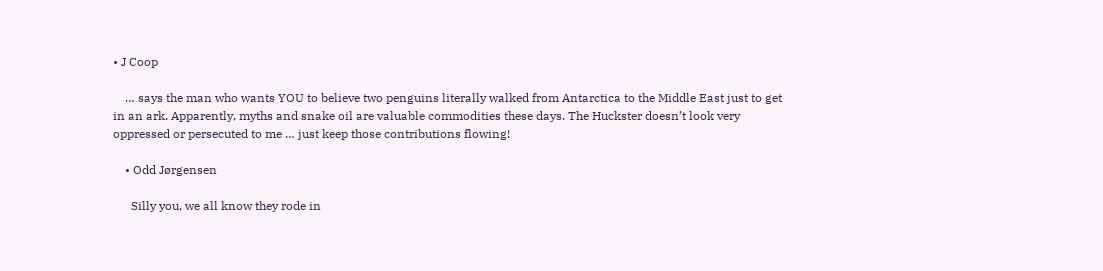• J Coop

    … says the man who wants YOU to believe two penguins literally walked from Antarctica to the Middle East just to get in an ark. Apparently, myths and snake oil are valuable commodities these days. The Huckster doesn’t look very oppressed or persecuted to me … just keep those contributions flowing!

    • Odd Jørgensen

      Silly you, we all know they rode in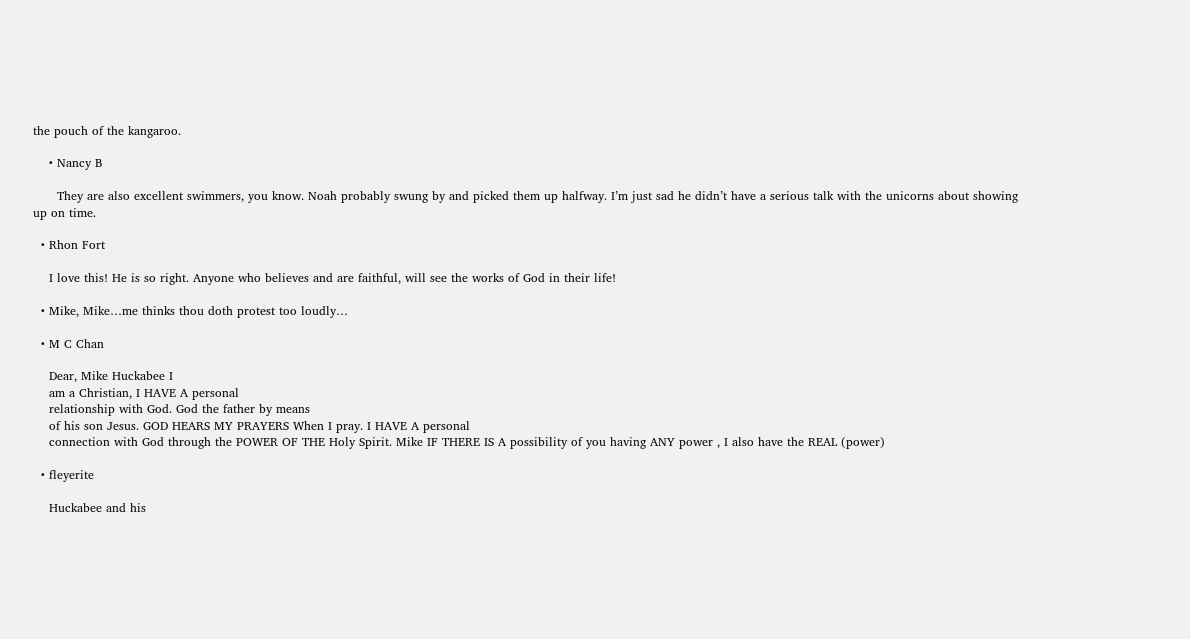the pouch of the kangaroo.

    • Nancy B

      They are also excellent swimmers, you know. Noah probably swung by and picked them up halfway. I’m just sad he didn’t have a serious talk with the unicorns about showing up on time.

  • Rhon Fort

    I love this! He is so right. Anyone who believes and are faithful, will see the works of God in their life!

  • Mike, Mike…me thinks thou doth protest too loudly…

  • M C Chan

    Dear, Mike Huckabee I
    am a Christian, I HAVE A personal
    relationship with God. God the father by means
    of his son Jesus. GOD HEARS MY PRAYERS When I pray. I HAVE A personal
    connection with God through the POWER OF THE Holy Spirit. Mike IF THERE IS A possibility of you having ANY power , I also have the REAL (power)

  • fleyerite

    Huckabee and his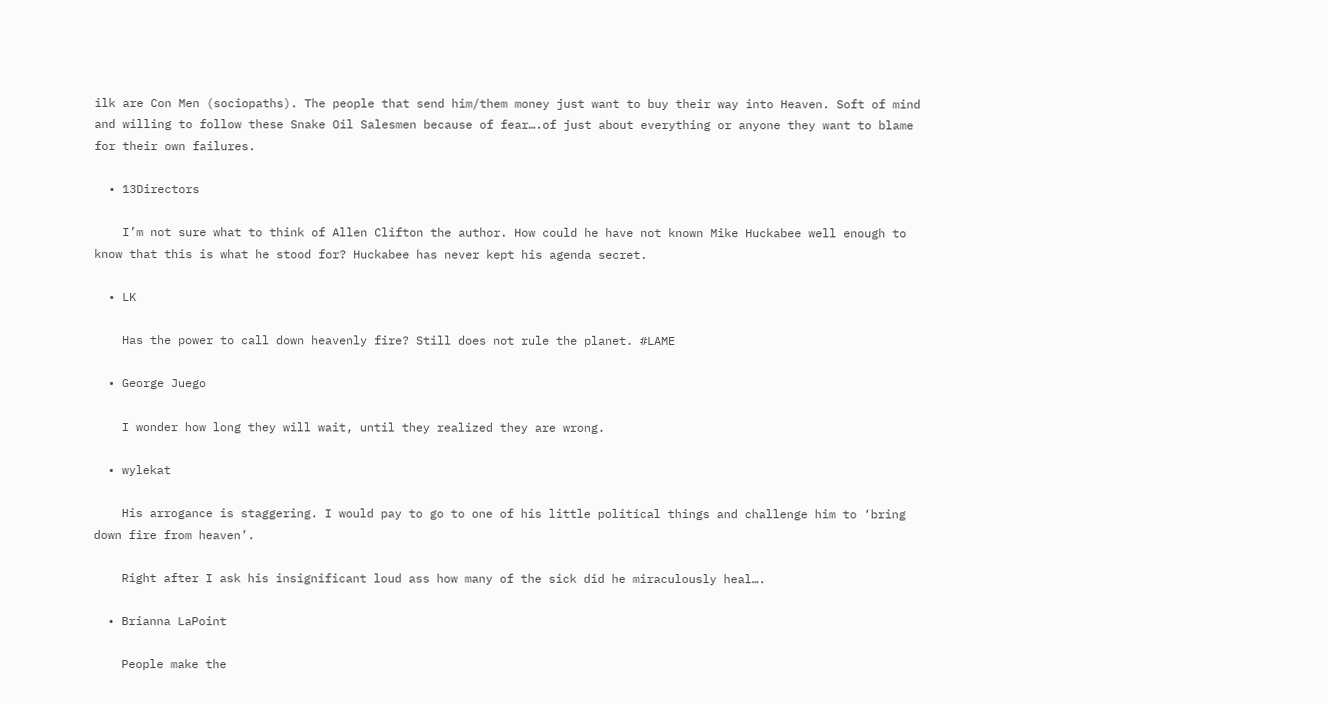ilk are Con Men (sociopaths). The people that send him/them money just want to buy their way into Heaven. Soft of mind and willing to follow these Snake Oil Salesmen because of fear….of just about everything or anyone they want to blame for their own failures.

  • 13Directors

    I’m not sure what to think of Allen Clifton the author. How could he have not known Mike Huckabee well enough to know that this is what he stood for? Huckabee has never kept his agenda secret.

  • LK

    Has the power to call down heavenly fire? Still does not rule the planet. #LAME

  • George Juego

    I wonder how long they will wait, until they realized they are wrong.

  • wylekat

    His arrogance is staggering. I would pay to go to one of his little political things and challenge him to ‘bring down fire from heaven’.

    Right after I ask his insignificant loud ass how many of the sick did he miraculously heal….

  • Brianna LaPoint

    People make the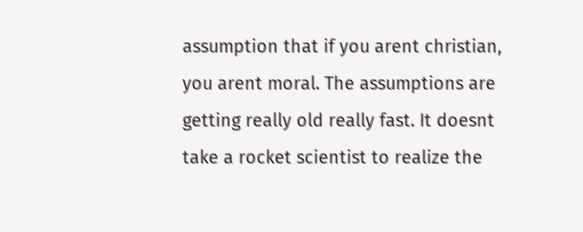assumption that if you arent christian, you arent moral. The assumptions are getting really old really fast. It doesnt take a rocket scientist to realize the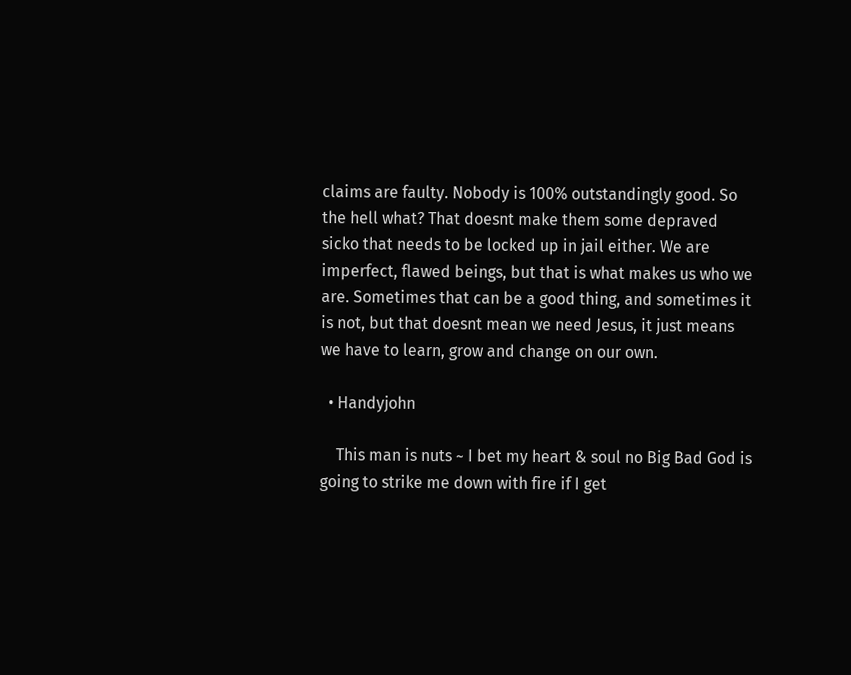claims are faulty. Nobody is 100% outstandingly good. So the hell what? That doesnt make them some depraved sicko that needs to be locked up in jail either. We are imperfect, flawed beings, but that is what makes us who we are. Sometimes that can be a good thing, and sometimes it is not, but that doesnt mean we need Jesus, it just means we have to learn, grow and change on our own.

  • Handyjohn

    This man is nuts ~ I bet my heart & soul no Big Bad God is going to strike me down with fire if I get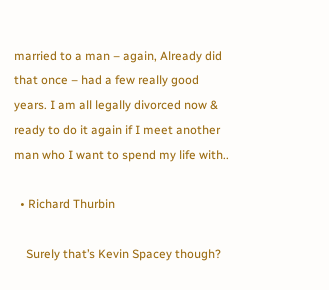married to a man – again, Already did that once – had a few really good years. I am all legally divorced now & ready to do it again if I meet another man who I want to spend my life with..

  • Richard Thurbin

    Surely that’s Kevin Spacey though?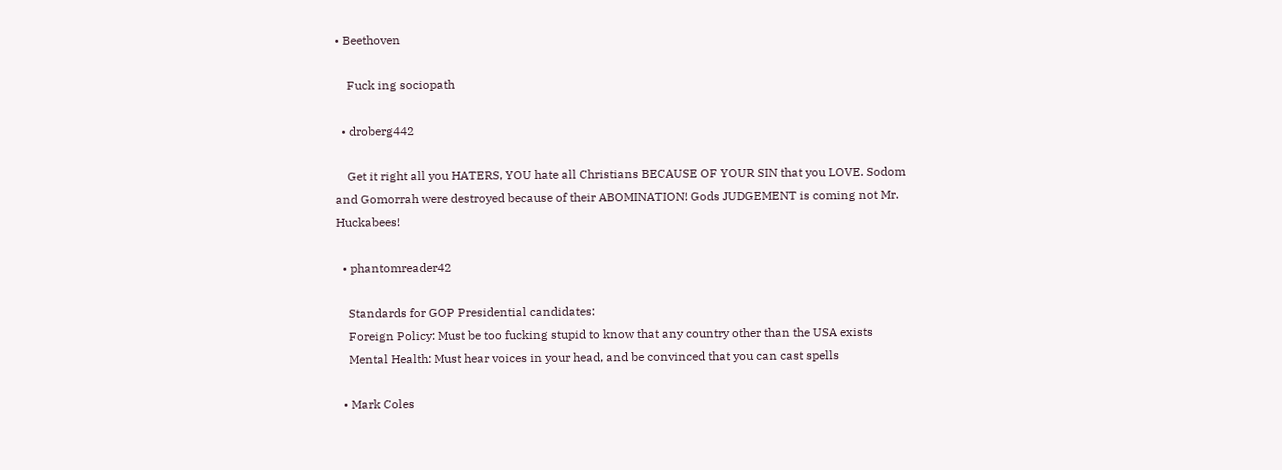• Beethoven

    Fuck ing sociopath

  • droberg442

    Get it right all you HATERS, YOU hate all Christians BECAUSE OF YOUR SIN that you LOVE. Sodom and Gomorrah were destroyed because of their ABOMINATION! Gods JUDGEMENT is coming not Mr. Huckabees!

  • phantomreader42

    Standards for GOP Presidential candidates:
    Foreign Policy: Must be too fucking stupid to know that any country other than the USA exists
    Mental Health: Must hear voices in your head, and be convinced that you can cast spells

  • Mark Coles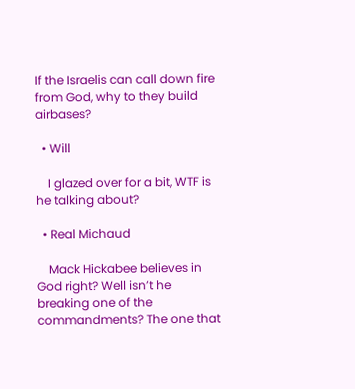If the Israelis can call down fire from God, why to they build airbases?

  • Will

    I glazed over for a bit, WTF is he talking about?

  • Real Michaud

    Mack Hickabee believes in God right? Well isn’t he breaking one of the commandments? The one that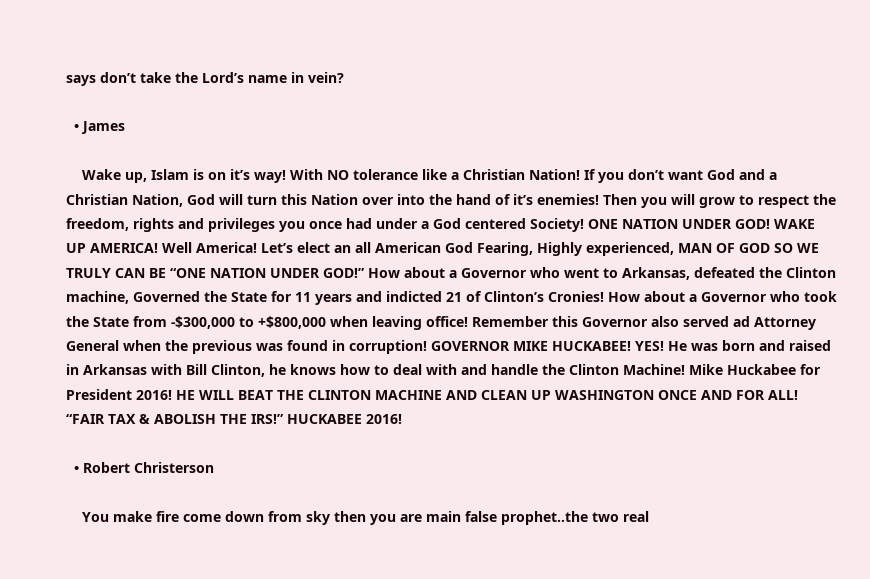says don’t take the Lord’s name in vein?

  • James

    Wake up, Islam is on it’s way! With NO tolerance like a Christian Nation! If you don’t want God and a Christian Nation, God will turn this Nation over into the hand of it’s enemies! Then you will grow to respect the freedom, rights and privileges you once had under a God centered Society! ONE NATION UNDER GOD! WAKE UP AMERICA! Well America! Let’s elect an all American God Fearing, Highly experienced, MAN OF GOD SO WE TRULY CAN BE “ONE NATION UNDER GOD!” How about a Governor who went to Arkansas, defeated the Clinton machine, Governed the State for 11 years and indicted 21 of Clinton’s Cronies! How about a Governor who took the State from -$300,000 to +$800,000 when leaving office! Remember this Governor also served ad Attorney General when the previous was found in corruption! GOVERNOR MIKE HUCKABEE! YES! He was born and raised in Arkansas with Bill Clinton, he knows how to deal with and handle the Clinton Machine! Mike Huckabee for President 2016! HE WILL BEAT THE CLINTON MACHINE AND CLEAN UP WASHINGTON ONCE AND FOR ALL! “FAIR TAX & ABOLISH THE IRS!” HUCKABEE 2016!

  • Robert Christerson

    You make fire come down from sky then you are main false prophet..the two real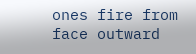ones fire from face outward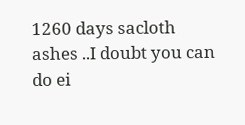1260 days sacloth ashes ..I doubt you can do ei